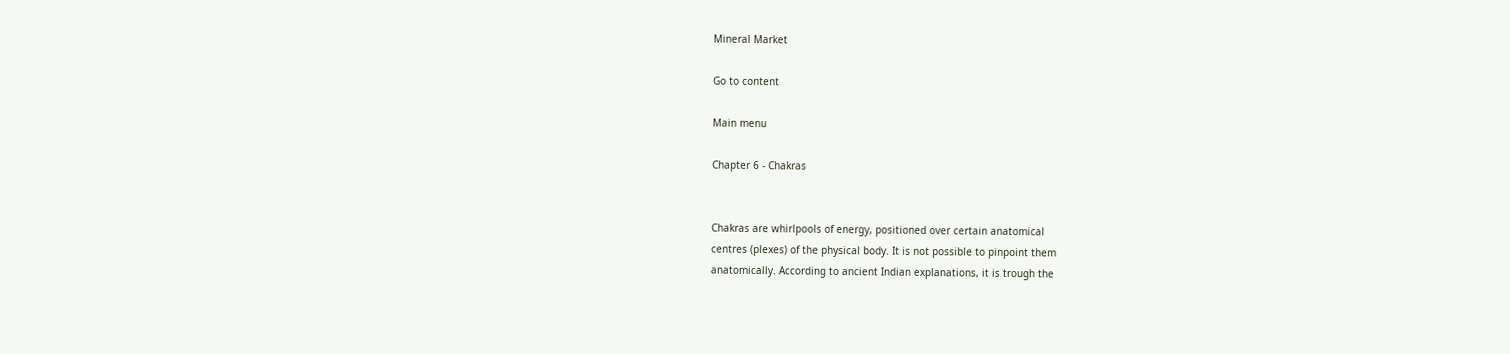Mineral Market

Go to content

Main menu

Chapter 6 - Chakras


Chakras are whirlpools of energy, positioned over certain anatomical
centres (plexes) of the physical body. It is not possible to pinpoint them
anatomically. According to ancient Indian explanations, it is trough the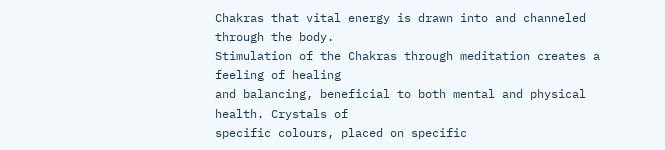Chakras that vital energy is drawn into and channeled through the body.
Stimulation of the Chakras through meditation creates a feeling of healing
and balancing, beneficial to both mental and physical health. Crystals of
specific colours, placed on specific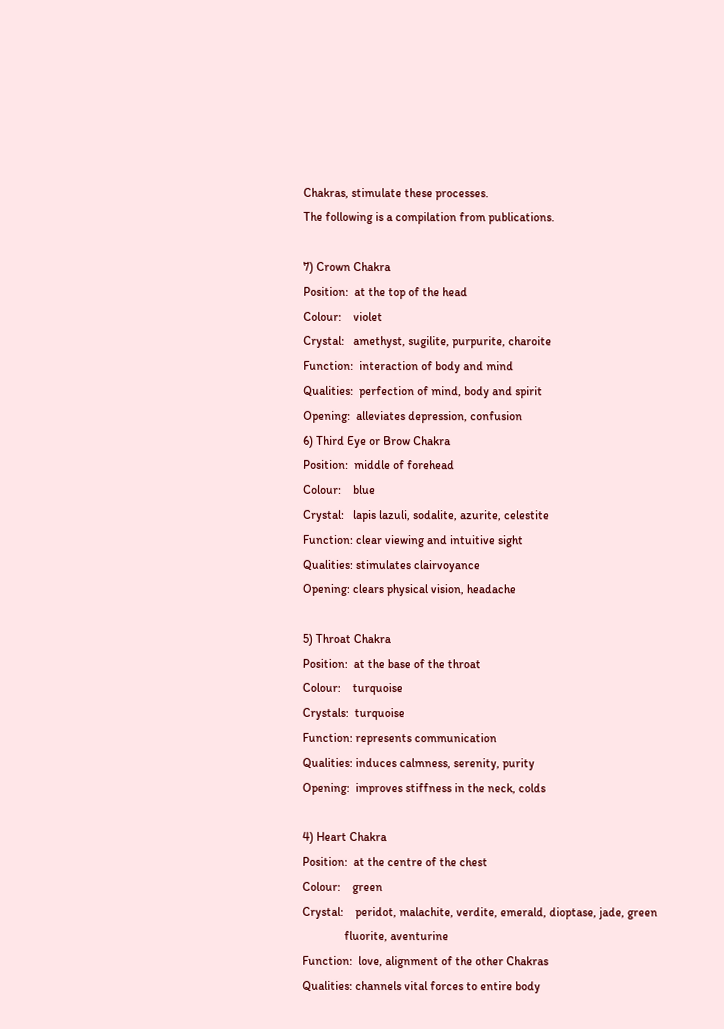Chakras, stimulate these processes.
The following is a compilation from publications.

7) Crown Chakra
Position:  at the top of the head
Colour:    violet
Crystal:   amethyst, sugilite, purpurite, charoite
Function:  interaction of body and mind
Qualities:  perfection of mind, body and spirit
Opening:  alleviates depression, confusion
6) Third Eye or Brow Chakra
Position:  middle of forehead
Colour:    blue
Crystal:   lapis lazuli, sodalite, azurite, celestite
Function: clear viewing and intuitive sight
Qualities: stimulates clairvoyance
Opening: clears physical vision, headache

5) Throat Chakra
Position:  at the base of the throat
Colour:    turquoise
Crystals:  turquoise
Function: represents communication
Qualities: induces calmness, serenity, purity
Opening:  improves stiffness in the neck, colds

4) Heart Chakra
Position:  at the centre of the chest
Colour:    green
Crystal:    peridot, malachite, verdite, emerald, dioptase, jade, green
              fluorite, aventurine
Function:  love, alignment of the other Chakras
Qualities: channels vital forces to entire body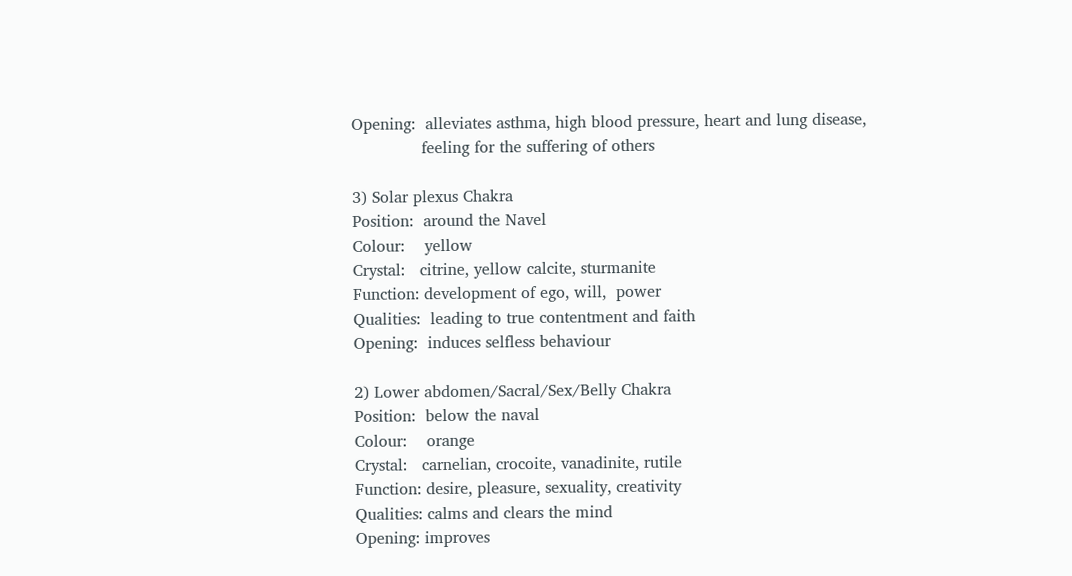Opening:  alleviates asthma, high blood pressure, heart and lung disease,
              feeling for the suffering of others

3) Solar plexus Chakra
Position:  around the Navel
Colour:    yellow
Crystal:   citrine, yellow calcite, sturmanite
Function: development of ego, will,  power
Qualities:  leading to true contentment and faith
Opening:  induces selfless behaviour

2) Lower abdomen/Sacral/Sex/Belly Chakra
Position:  below the naval
Colour:    orange
Crystal:   carnelian, crocoite, vanadinite, rutile
Function: desire, pleasure, sexuality, creativity
Qualities: calms and clears the mind
Opening: improves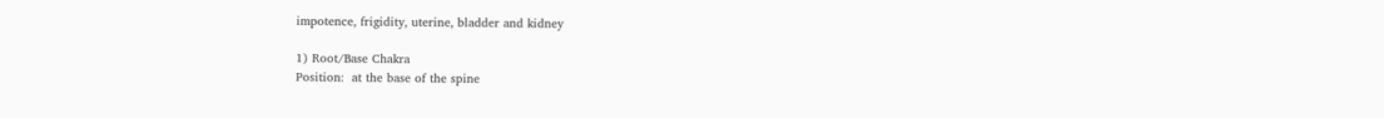impotence, frigidity, uterine, bladder and kidney

1) Root/Base Chakra
Position:  at the base of the spine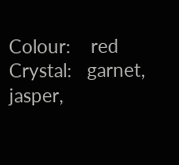Colour:    red
Crystal:   garnet, jasper,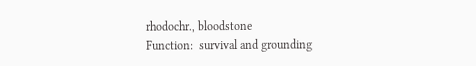rhodochr., bloodstone
Function:  survival and grounding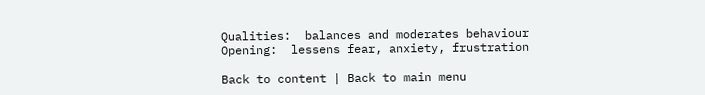Qualities:  balances and moderates behaviour
Opening:  lessens fear, anxiety, frustration

Back to content | Back to main menu